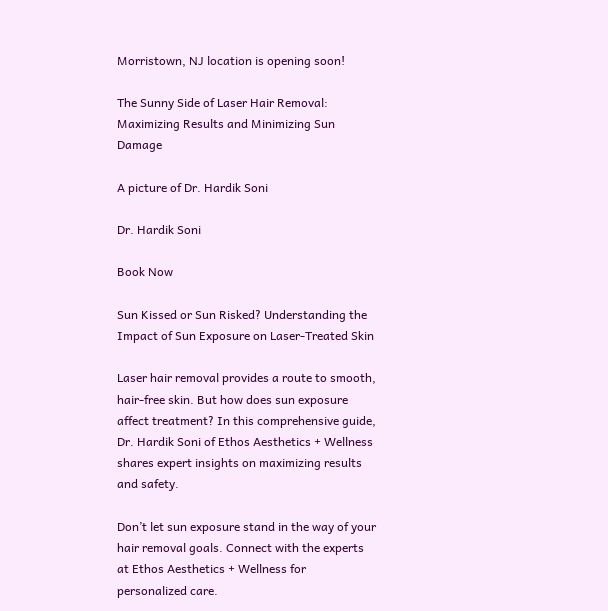Morristown, NJ location is opening soon!

The Sunny Side of Laser Hair Removal: Maximizing Results and Minimizing Sun Damage

A picture of Dr. Hardik Soni

Dr. Hardik Soni

Book Now

Sun Kissed or Sun Risked? Understanding the Impact of Sun Exposure on Laser-Treated Skin

Laser hair removal provides a route to smooth, hair-free skin. But how does sun exposure affect treatment? In this comprehensive guide, Dr. Hardik Soni of Ethos Aesthetics + Wellness shares expert insights on maximizing results and safety.

Don’t let sun exposure stand in the way of your hair removal goals. Connect with the experts at Ethos Aesthetics + Wellness for personalized care.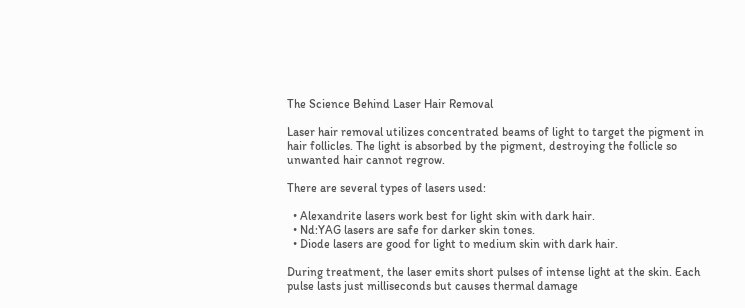The Science Behind Laser Hair Removal

Laser hair removal utilizes concentrated beams of light to target the pigment in hair follicles. The light is absorbed by the pigment, destroying the follicle so unwanted hair cannot regrow.

There are several types of lasers used:

  • Alexandrite lasers work best for light skin with dark hair.
  • Nd:YAG lasers are safe for darker skin tones.
  • Diode lasers are good for light to medium skin with dark hair.

During treatment, the laser emits short pulses of intense light at the skin. Each pulse lasts just milliseconds but causes thermal damage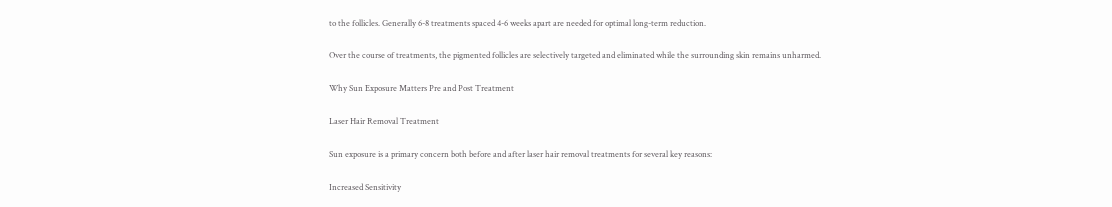to the follicles. Generally 6-8 treatments spaced 4-6 weeks apart are needed for optimal long-term reduction.

Over the course of treatments, the pigmented follicles are selectively targeted and eliminated while the surrounding skin remains unharmed.

Why Sun Exposure Matters Pre and Post Treatment

Laser Hair Removal Treatment

Sun exposure is a primary concern both before and after laser hair removal treatments for several key reasons:

Increased Sensitivity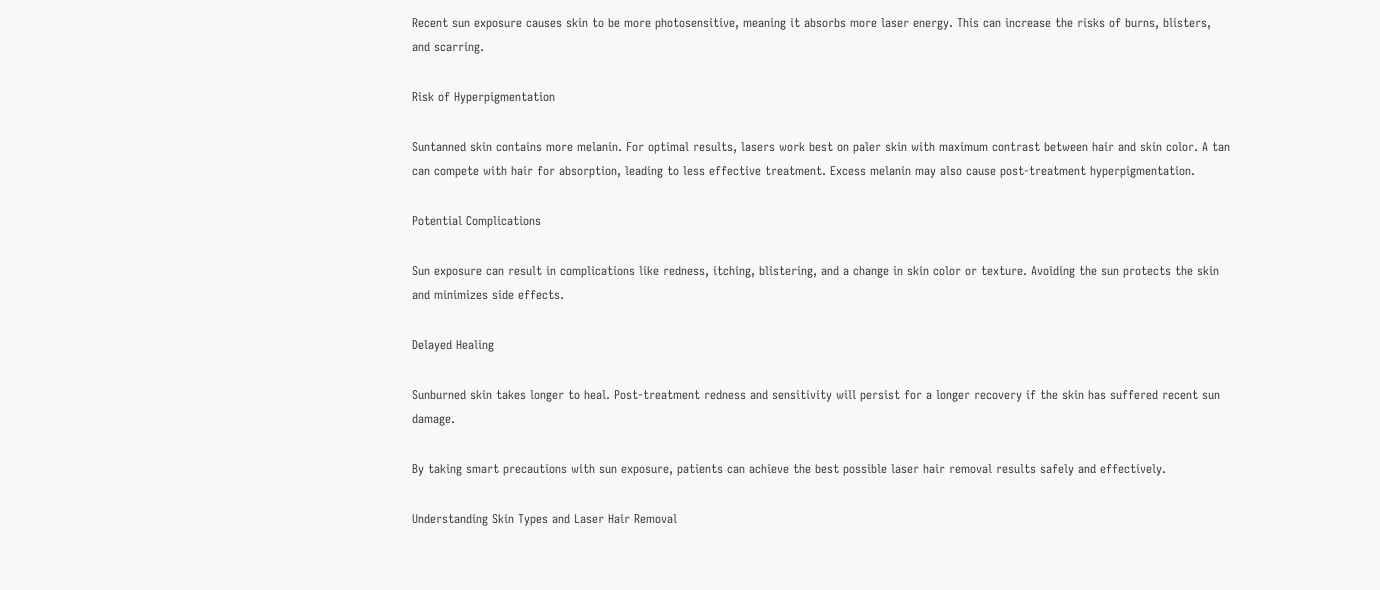Recent sun exposure causes skin to be more photosensitive, meaning it absorbs more laser energy. This can increase the risks of burns, blisters, and scarring.

Risk of Hyperpigmentation

Suntanned skin contains more melanin. For optimal results, lasers work best on paler skin with maximum contrast between hair and skin color. A tan can compete with hair for absorption, leading to less effective treatment. Excess melanin may also cause post-treatment hyperpigmentation.

Potential Complications

Sun exposure can result in complications like redness, itching, blistering, and a change in skin color or texture. Avoiding the sun protects the skin and minimizes side effects.

Delayed Healing

Sunburned skin takes longer to heal. Post-treatment redness and sensitivity will persist for a longer recovery if the skin has suffered recent sun damage.

By taking smart precautions with sun exposure, patients can achieve the best possible laser hair removal results safely and effectively.

Understanding Skin Types and Laser Hair Removal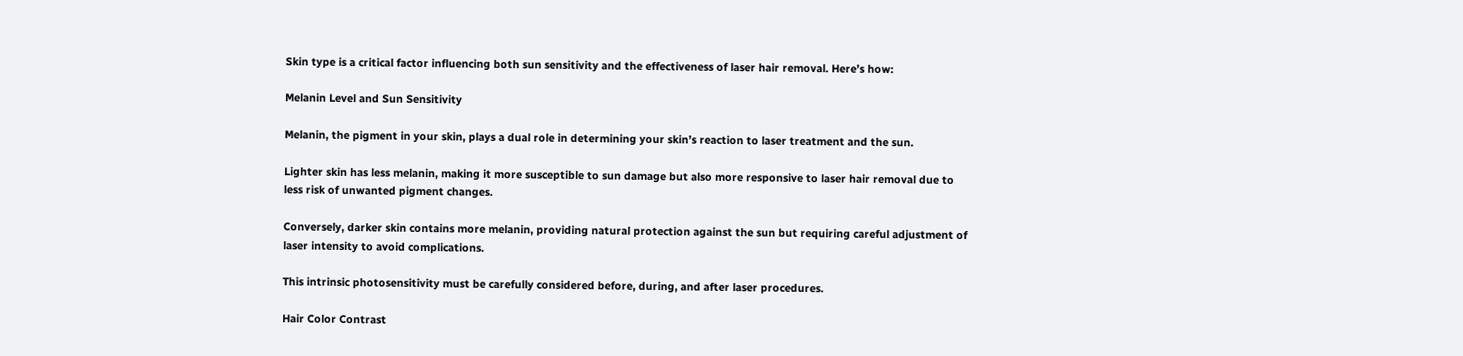Skin type is a critical factor influencing both sun sensitivity and the effectiveness of laser hair removal. Here’s how:

Melanin Level and Sun Sensitivity

Melanin, the pigment in your skin, plays a dual role in determining your skin’s reaction to laser treatment and the sun.

Lighter skin has less melanin, making it more susceptible to sun damage but also more responsive to laser hair removal due to less risk of unwanted pigment changes.

Conversely, darker skin contains more melanin, providing natural protection against the sun but requiring careful adjustment of laser intensity to avoid complications.

This intrinsic photosensitivity must be carefully considered before, during, and after laser procedures.

Hair Color Contrast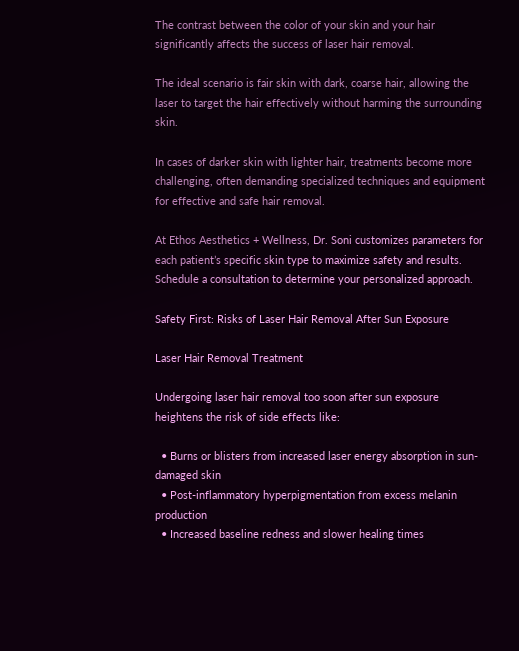The contrast between the color of your skin and your hair significantly affects the success of laser hair removal.

The ideal scenario is fair skin with dark, coarse hair, allowing the laser to target the hair effectively without harming the surrounding skin.

In cases of darker skin with lighter hair, treatments become more challenging, often demanding specialized techniques and equipment for effective and safe hair removal.

At Ethos Aesthetics + Wellness, Dr. Soni customizes parameters for each patient’s specific skin type to maximize safety and results. Schedule a consultation to determine your personalized approach.

Safety First: Risks of Laser Hair Removal After Sun Exposure

Laser Hair Removal Treatment

Undergoing laser hair removal too soon after sun exposure heightens the risk of side effects like:

  • Burns or blisters from increased laser energy absorption in sun-damaged skin
  • Post-inflammatory hyperpigmentation from excess melanin production
  • Increased baseline redness and slower healing times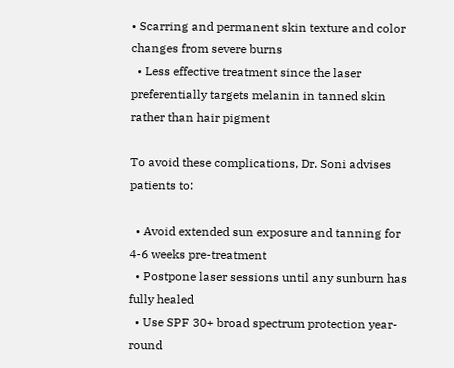• Scarring and permanent skin texture and color changes from severe burns
  • Less effective treatment since the laser preferentially targets melanin in tanned skin rather than hair pigment

To avoid these complications, Dr. Soni advises patients to:

  • Avoid extended sun exposure and tanning for 4-6 weeks pre-treatment
  • Postpone laser sessions until any sunburn has fully healed
  • Use SPF 30+ broad spectrum protection year-round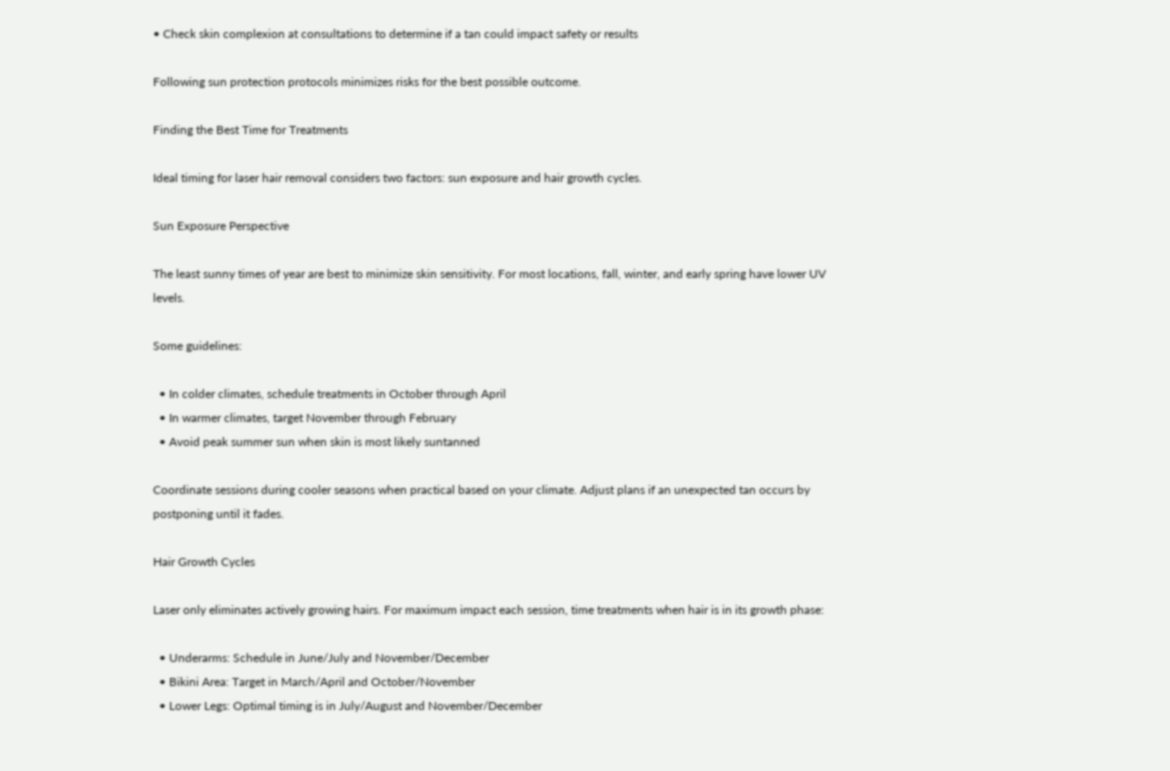• Check skin complexion at consultations to determine if a tan could impact safety or results

Following sun protection protocols minimizes risks for the best possible outcome.

Finding the Best Time for Treatments

Ideal timing for laser hair removal considers two factors: sun exposure and hair growth cycles.

Sun Exposure Perspective

The least sunny times of year are best to minimize skin sensitivity. For most locations, fall, winter, and early spring have lower UV levels.

Some guidelines:

  • In colder climates, schedule treatments in October through April
  • In warmer climates, target November through February
  • Avoid peak summer sun when skin is most likely suntanned

Coordinate sessions during cooler seasons when practical based on your climate. Adjust plans if an unexpected tan occurs by postponing until it fades.

Hair Growth Cycles

Laser only eliminates actively growing hairs. For maximum impact each session, time treatments when hair is in its growth phase:

  • Underarms: Schedule in June/July and November/December
  • Bikini Area: Target in March/April and October/November
  • Lower Legs: Optimal timing is in July/August and November/December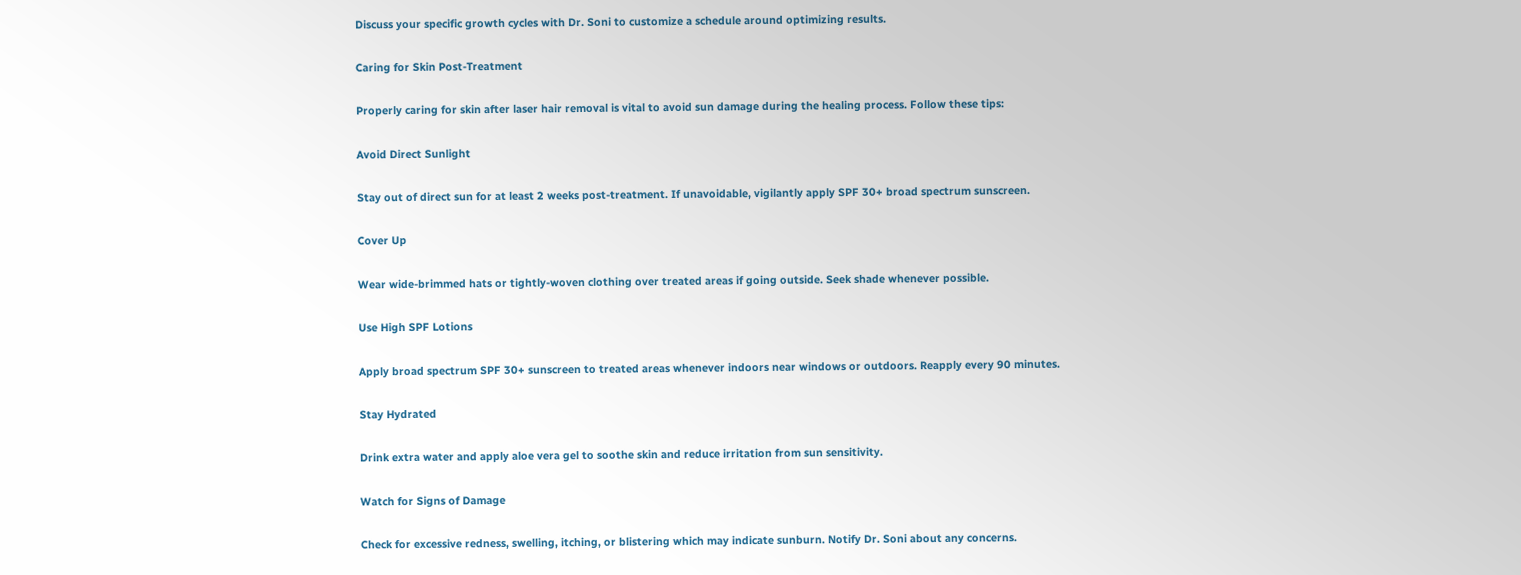Discuss your specific growth cycles with Dr. Soni to customize a schedule around optimizing results.

Caring for Skin Post-Treatment

Properly caring for skin after laser hair removal is vital to avoid sun damage during the healing process. Follow these tips:

Avoid Direct Sunlight

Stay out of direct sun for at least 2 weeks post-treatment. If unavoidable, vigilantly apply SPF 30+ broad spectrum sunscreen.

Cover Up

Wear wide-brimmed hats or tightly-woven clothing over treated areas if going outside. Seek shade whenever possible.

Use High SPF Lotions

Apply broad spectrum SPF 30+ sunscreen to treated areas whenever indoors near windows or outdoors. Reapply every 90 minutes.

Stay Hydrated

Drink extra water and apply aloe vera gel to soothe skin and reduce irritation from sun sensitivity.

Watch for Signs of Damage

Check for excessive redness, swelling, itching, or blistering which may indicate sunburn. Notify Dr. Soni about any concerns.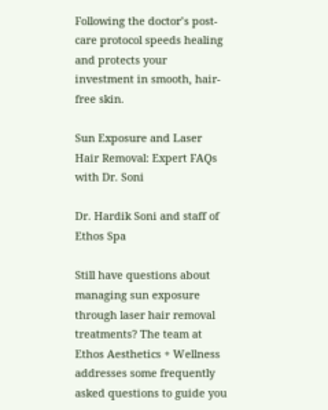Following the doctor’s post-care protocol speeds healing and protects your investment in smooth, hair-free skin.

Sun Exposure and Laser Hair Removal: Expert FAQs with Dr. Soni

Dr. Hardik Soni and staff of Ethos Spa

Still have questions about managing sun exposure through laser hair removal treatments? The team at Ethos Aesthetics + Wellness addresses some frequently asked questions to guide you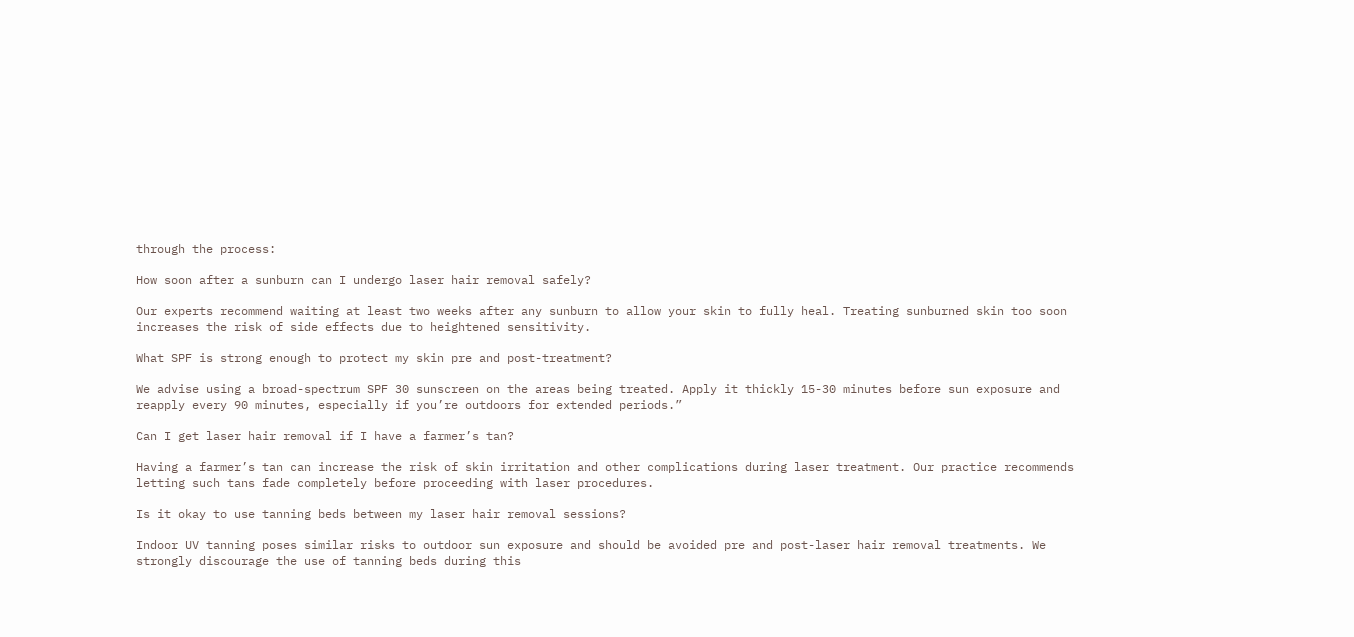through the process:

How soon after a sunburn can I undergo laser hair removal safely?

Our experts recommend waiting at least two weeks after any sunburn to allow your skin to fully heal. Treating sunburned skin too soon increases the risk of side effects due to heightened sensitivity.

What SPF is strong enough to protect my skin pre and post-treatment?

We advise using a broad-spectrum SPF 30 sunscreen on the areas being treated. Apply it thickly 15-30 minutes before sun exposure and reapply every 90 minutes, especially if you’re outdoors for extended periods.”

Can I get laser hair removal if I have a farmer’s tan?

Having a farmer’s tan can increase the risk of skin irritation and other complications during laser treatment. Our practice recommends letting such tans fade completely before proceeding with laser procedures.

Is it okay to use tanning beds between my laser hair removal sessions?

Indoor UV tanning poses similar risks to outdoor sun exposure and should be avoided pre and post-laser hair removal treatments. We strongly discourage the use of tanning beds during this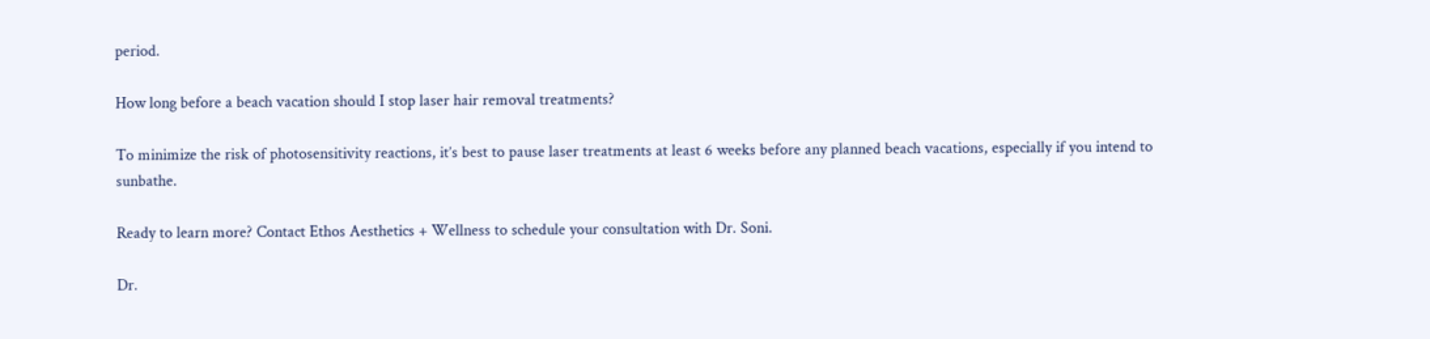period.

How long before a beach vacation should I stop laser hair removal treatments?

To minimize the risk of photosensitivity reactions, it’s best to pause laser treatments at least 6 weeks before any planned beach vacations, especially if you intend to sunbathe.

Ready to learn more? Contact Ethos Aesthetics + Wellness to schedule your consultation with Dr. Soni.

Dr.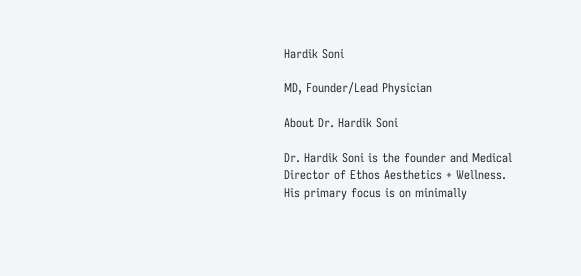Hardik Soni

MD, Founder/Lead Physician

About Dr. Hardik Soni

Dr. Hardik Soni is the founder and Medical Director of Ethos Aesthetics + Wellness. His primary focus is on minimally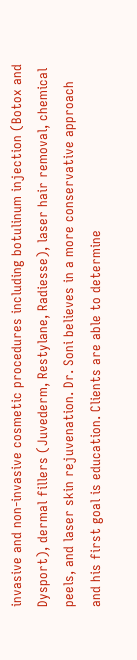invasive and non-invasive cosmetic procedures including botulinum injection (Botox and Dysport), dermal fillers (Juvederm, Restylane, Radiesse), laser hair removal, chemical peels, and laser skin rejuvenation. Dr. Soni believes in a more conservative approach and his first goal is education. Clients are able to determine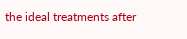the ideal treatments after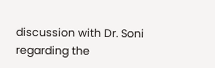discussion with Dr. Soni regarding the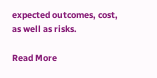expected outcomes, cost, as well as risks.

Read More